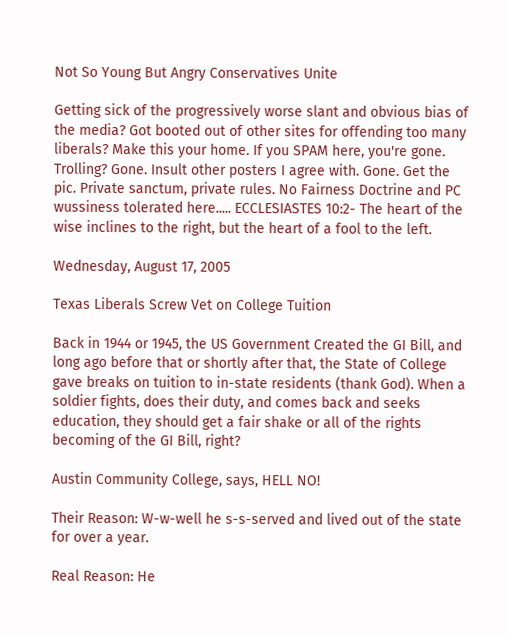Not So Young But Angry Conservatives Unite

Getting sick of the progressively worse slant and obvious bias of the media? Got booted out of other sites for offending too many liberals? Make this your home. If you SPAM here, you're gone. Trolling? Gone. Insult other posters I agree with. Gone. Get the pic. Private sanctum, private rules. No Fairness Doctrine and PC wussiness tolerated here..... ECCLESIASTES 10:2- The heart of the wise inclines to the right, but the heart of a fool to the left.

Wednesday, August 17, 2005

Texas Liberals Screw Vet on College Tuition

Back in 1944 or 1945, the US Government Created the GI Bill, and long ago before that or shortly after that, the State of College gave breaks on tuition to in-state residents (thank God). When a soldier fights, does their duty, and comes back and seeks education, they should get a fair shake or all of the rights becoming of the GI Bill, right?

Austin Community College, says, HELL NO!

Their Reason: W-w-well he s-s-served and lived out of the state for over a year.

Real Reason: He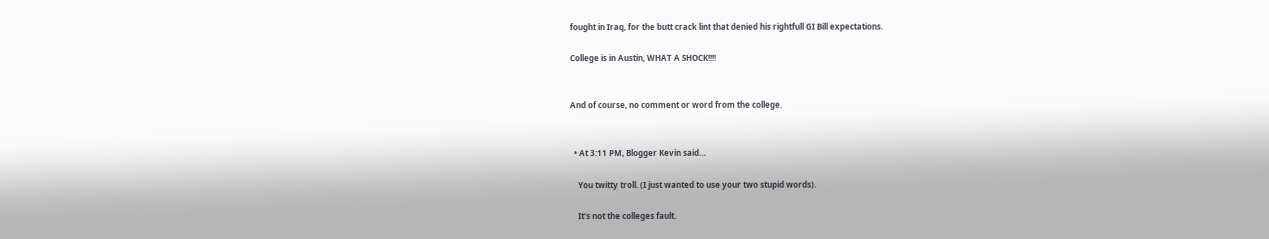fought in Iraq, for the butt crack lint that denied his rightfull GI Bill expectations.

College is in Austin, WHAT A SHOCK!!!!


And of course, no comment or word from the college.


  • At 3:11 PM, Blogger Kevin said…

    You twitty troll. (I just wanted to use your two stupid words).

    It's not the colleges fault.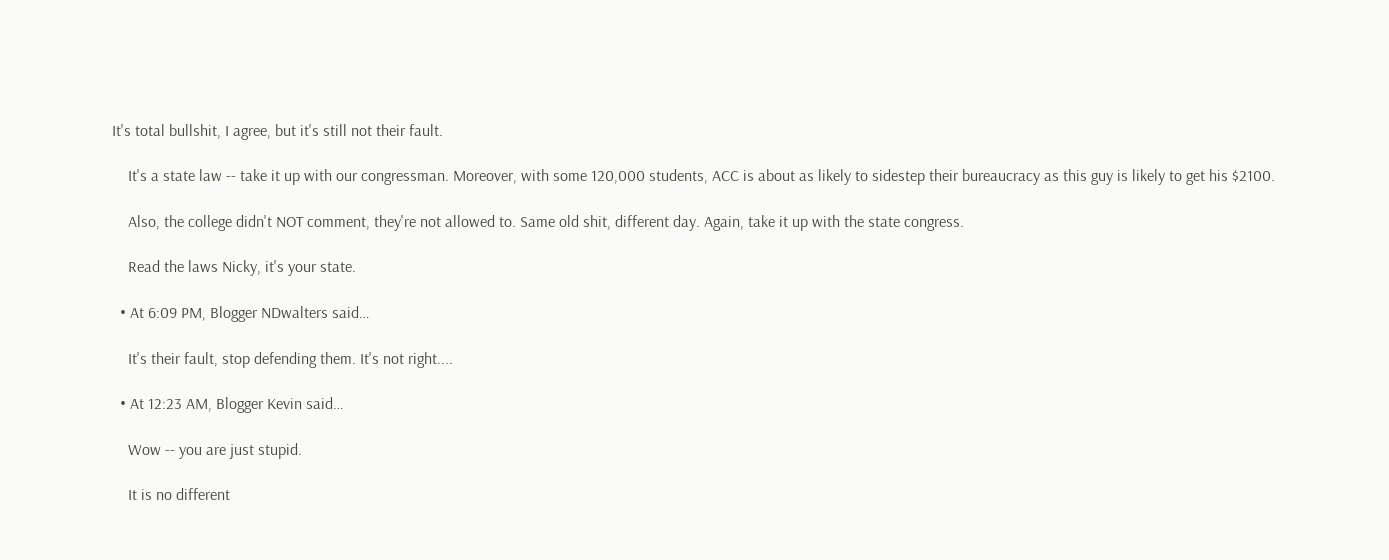It's total bullshit, I agree, but it's still not their fault.

    It's a state law -- take it up with our congressman. Moreover, with some 120,000 students, ACC is about as likely to sidestep their bureaucracy as this guy is likely to get his $2100.

    Also, the college didn't NOT comment, they're not allowed to. Same old shit, different day. Again, take it up with the state congress.

    Read the laws Nicky, it's your state.

  • At 6:09 PM, Blogger NDwalters said…

    It's their fault, stop defending them. It's not right....

  • At 12:23 AM, Blogger Kevin said…

    Wow -- you are just stupid.

    It is no different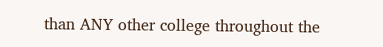than ANY other college throughout the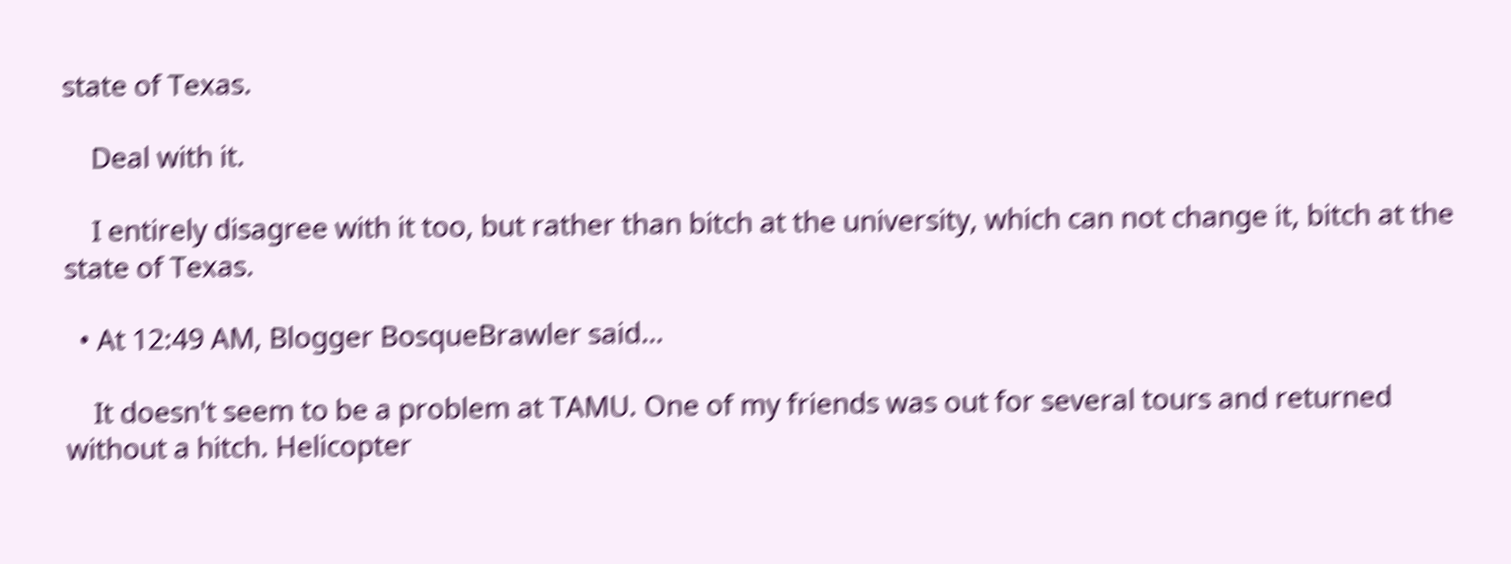state of Texas.

    Deal with it.

    I entirely disagree with it too, but rather than bitch at the university, which can not change it, bitch at the state of Texas.

  • At 12:49 AM, Blogger BosqueBrawler said…

    It doesn't seem to be a problem at TAMU. One of my friends was out for several tours and returned without a hitch. Helicopter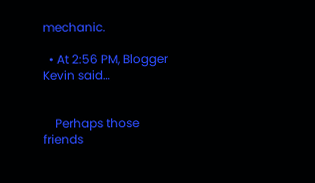mechanic.

  • At 2:56 PM, Blogger Kevin said…


    Perhaps those friends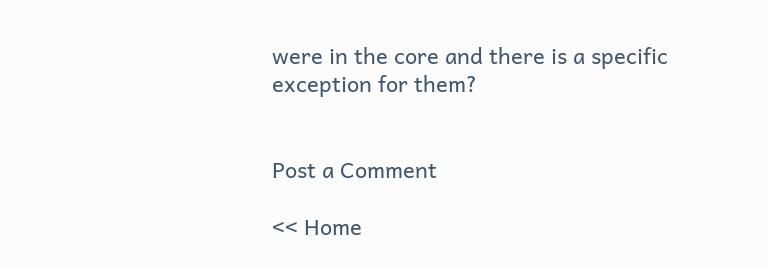were in the core and there is a specific exception for them?


Post a Comment

<< Home